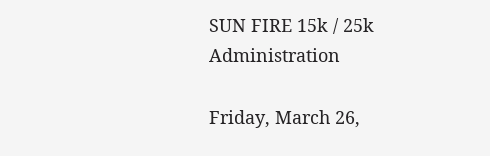SUN FIRE 15k / 25k Administration

Friday, March 26,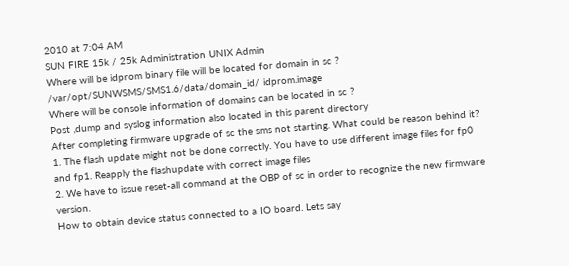2010 at 7:04 AM
SUN FIRE 15k / 25k Administration UNIX Admin
Where will be idprom binary file will be located for domain in sc ?
/var/opt/SUNWSMS/SMS1.6/data/domain_id/ idprom.image
Where will be console information of domains can be located in sc ?
Post ,dump and syslog information also located in this parent directory
After completing firmware upgrade of sc the sms not starting. What could be reason behind it?
1. The flash update might not be done correctly. You have to use different image files for fp0 and fp1. Reapply the flashupdate with correct image files
2. We have to issue reset-all command at the OBP of sc in order to recognize the new firmware version.
How to obtain device status connected to a IO board. Lets say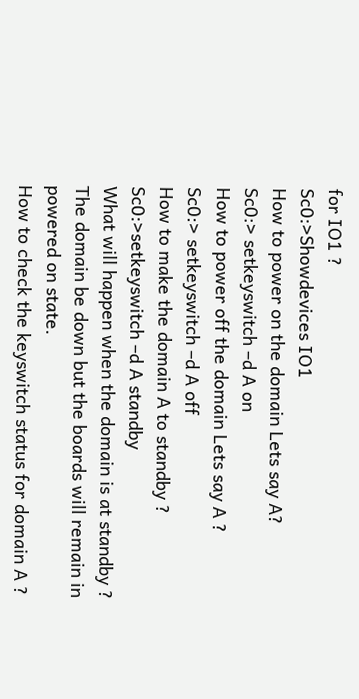for IO1 ?
Sc0:>Showdevices IO1
How to power on the domain Lets say A?
Sc0:> setkeyswitch –d A on
How to power off the domain Lets say A ?
Sc0:> setkeyswitch –d A off
How to make the domain A to standby ?
Sc0:>setkeyswitch –d A standby
What will happen when the domain is at standby ?
The domain be down but the boards will remain in powered on state.
How to check the keyswitch status for domain A ?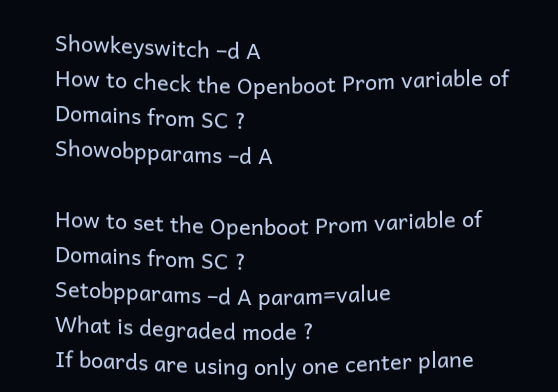Showkeyswitch –d A
How to check the Openboot Prom variable of Domains from SC ?
Showobpparams –d A

How to set the Openboot Prom variable of Domains from SC ?
Setobpparams –d A param=value
What is degraded mode ?
If boards are using only one center plane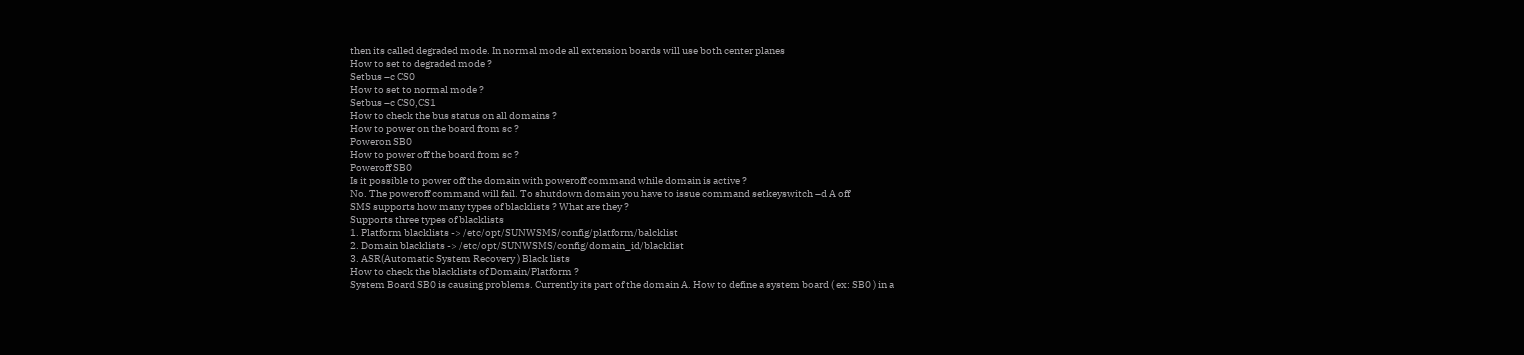then its called degraded mode. In normal mode all extension boards will use both center planes
How to set to degraded mode ?
Setbus –c CS0
How to set to normal mode ?
Setbus –c CS0,CS1
How to check the bus status on all domains ?
How to power on the board from sc ?
Poweron SB0
How to power off the board from sc ?
Poweroff SB0
Is it possible to power off the domain with poweroff command while domain is active ?
No. The poweroff command will fail. To shutdown domain you have to issue command setkeyswitch –d A off
SMS supports how many types of blacklists ? What are they ?
Supports three types of blacklists
1. Platform blacklists -> /etc/opt/SUNWSMS/config/platform/balcklist
2. Domain blacklists -> /etc/opt/SUNWSMS/config/domain_id/blacklist
3. ASR(Automatic System Recovery ) Black lists
How to check the blacklists of Domain/Platform ?
System Board SB0 is causing problems. Currently its part of the domain A. How to define a system board ( ex: SB0 ) in a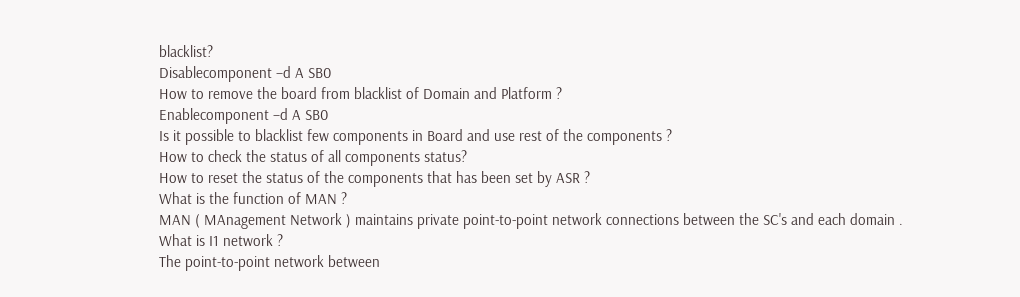blacklist?
Disablecomponent –d A SB0
How to remove the board from blacklist of Domain and Platform ?
Enablecomponent –d A SB0
Is it possible to blacklist few components in Board and use rest of the components ?
How to check the status of all components status?
How to reset the status of the components that has been set by ASR ?
What is the function of MAN ?
MAN ( MAnagement Network ) maintains private point-to-point network connections between the SC's and each domain .
What is I1 network ?
The point-to-point network between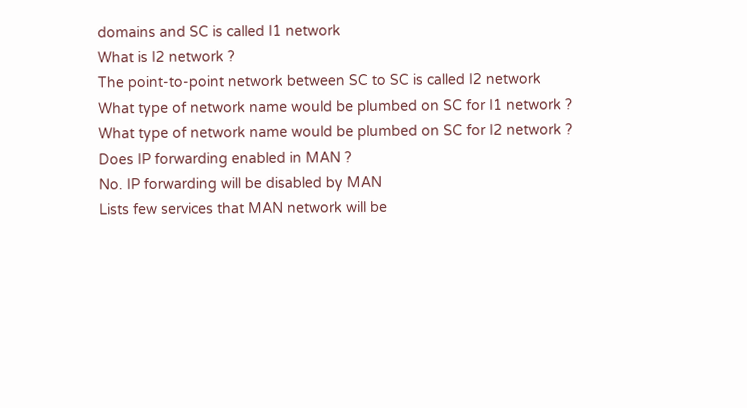domains and SC is called I1 network
What is I2 network ?
The point-to-point network between SC to SC is called I2 network
What type of network name would be plumbed on SC for I1 network ?
What type of network name would be plumbed on SC for I2 network ?
Does IP forwarding enabled in MAN ?
No. IP forwarding will be disabled by MAN
Lists few services that MAN network will be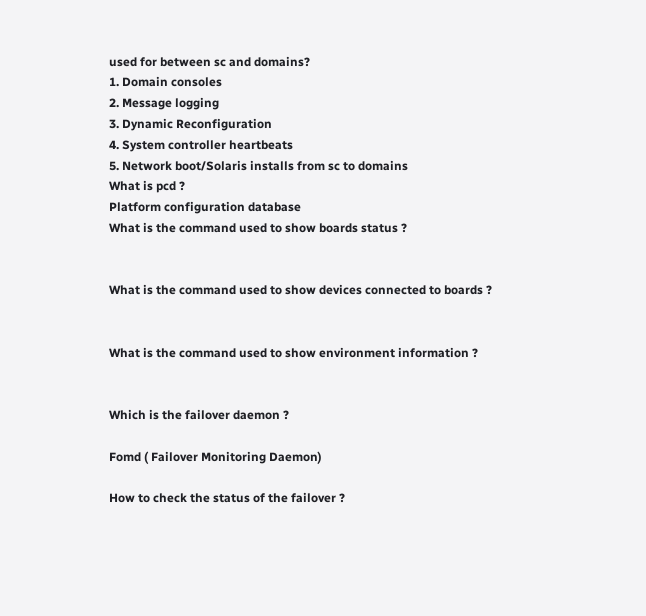used for between sc and domains?
1. Domain consoles
2. Message logging
3. Dynamic Reconfiguration
4. System controller heartbeats
5. Network boot/Solaris installs from sc to domains
What is pcd ?
Platform configuration database
What is the command used to show boards status ?


What is the command used to show devices connected to boards ?


What is the command used to show environment information ?


Which is the failover daemon ?

Fomd ( Failover Monitoring Daemon)

How to check the status of the failover ?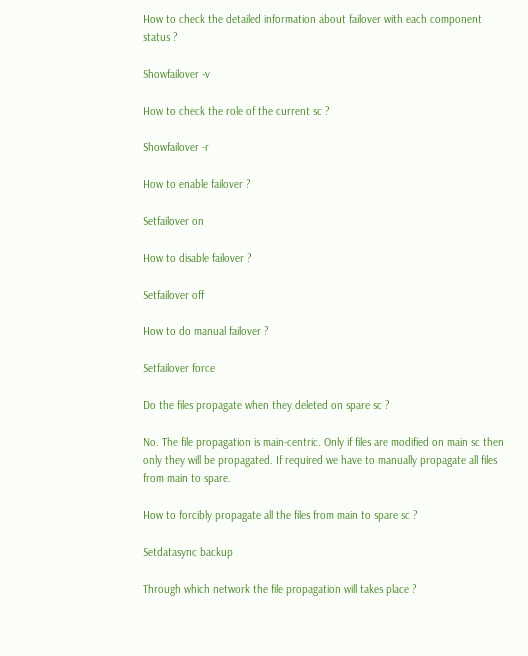How to check the detailed information about failover with each component status ?

Showfailover -v

How to check the role of the current sc ?

Showfailover -r

How to enable failover ?

Setfailover on

How to disable failover ?

Setfailover off

How to do manual failover ?

Setfailover force

Do the files propagate when they deleted on spare sc ?

No. The file propagation is main-centric. Only if files are modified on main sc then only they will be propagated. If required we have to manually propagate all files from main to spare.

How to forcibly propagate all the files from main to spare sc ?

Setdatasync backup

Through which network the file propagation will takes place ?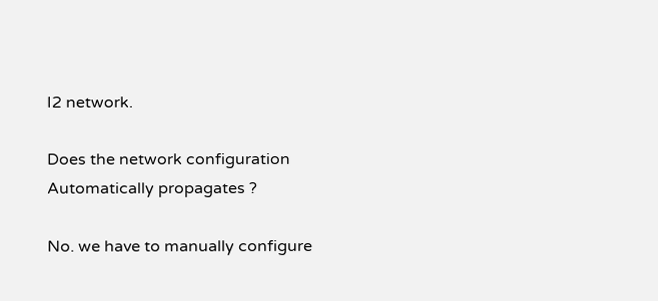I2 network.

Does the network configuration Automatically propagates ?

No. we have to manually configure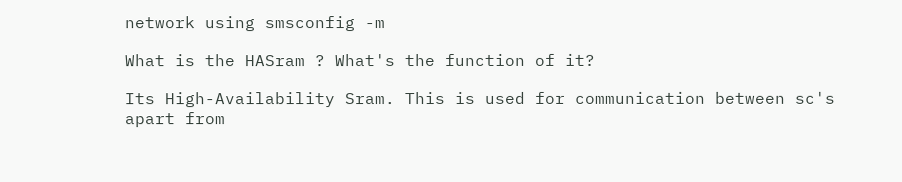network using smsconfig -m

What is the HASram ? What's the function of it?

Its High-Availability Sram. This is used for communication between sc's apart from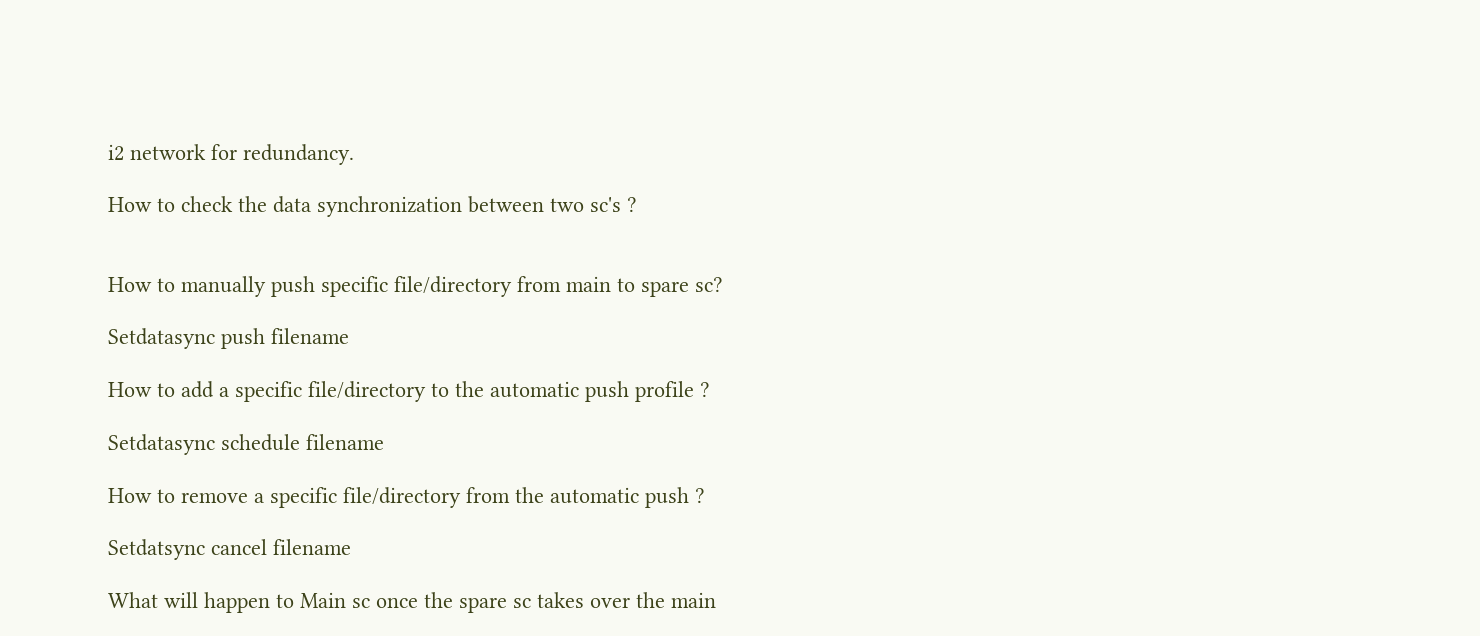i2 network for redundancy.

How to check the data synchronization between two sc's ?


How to manually push specific file/directory from main to spare sc?

Setdatasync push filename

How to add a specific file/directory to the automatic push profile ?

Setdatasync schedule filename

How to remove a specific file/directory from the automatic push ?

Setdatsync cancel filename

What will happen to Main sc once the spare sc takes over the main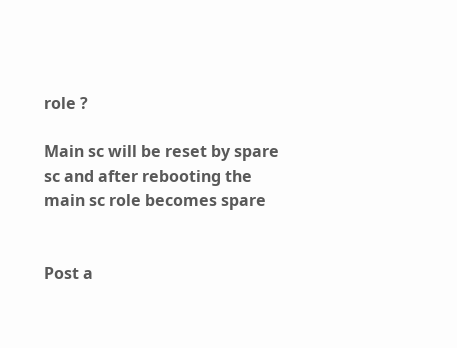role ?

Main sc will be reset by spare sc and after rebooting the main sc role becomes spare


Post a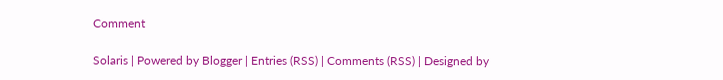Comment

Solaris | Powered by Blogger | Entries (RSS) | Comments (RSS) | Designed by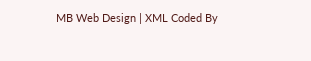MB Web Design | XML Coded By